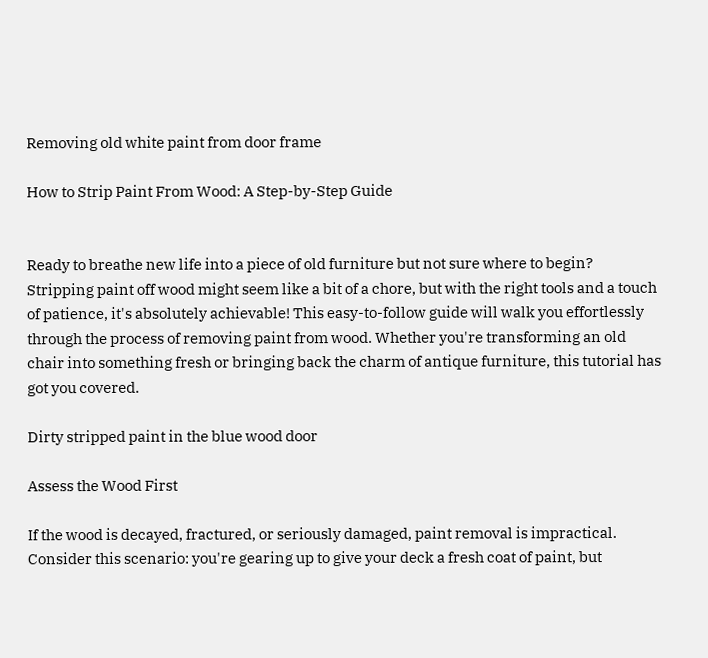Removing old white paint from door frame

How to Strip Paint From Wood: A Step-by-Step Guide


Ready to breathe new life into a piece of old furniture but not sure where to begin? Stripping paint off wood might seem like a bit of a chore, but with the right tools and a touch of patience, it's absolutely achievable! This easy-to-follow guide will walk you effortlessly through the process of removing paint from wood. Whether you're transforming an old chair into something fresh or bringing back the charm of antique furniture, this tutorial has got you covered.

Dirty stripped paint in the blue wood door

Assess the Wood First

If the wood is decayed, fractured, or seriously damaged, paint removal is impractical. Consider this scenario: you're gearing up to give your deck a fresh coat of paint, but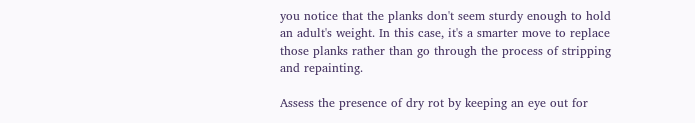you notice that the planks don't seem sturdy enough to hold an adult's weight. In this case, it's a smarter move to replace those planks rather than go through the process of stripping and repainting.

Assess the presence of dry rot by keeping an eye out for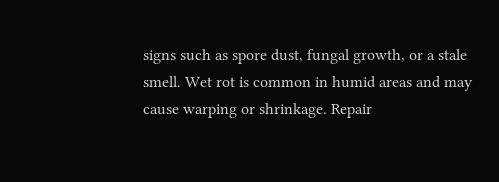signs such as spore dust, fungal growth, or a stale smell. Wet rot is common in humid areas and may cause warping or shrinkage. Repair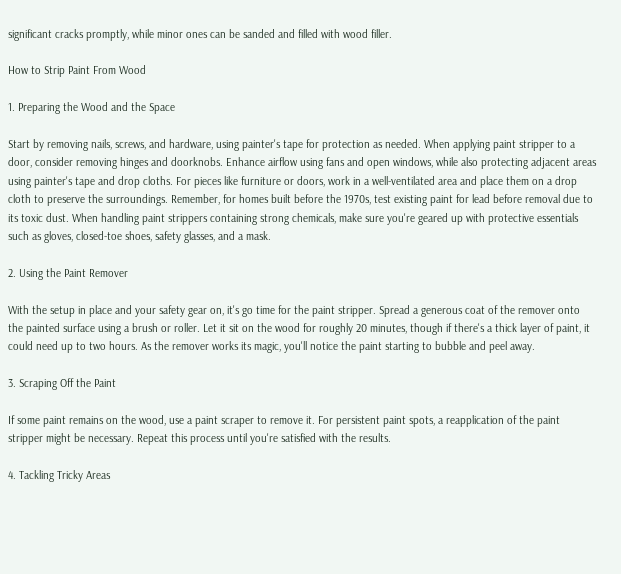significant cracks promptly, while minor ones can be sanded and filled with wood filler.

How to Strip Paint From Wood

1. Preparing the Wood and the Space

Start by removing nails, screws, and hardware, using painter's tape for protection as needed. When applying paint stripper to a door, consider removing hinges and doorknobs. Enhance airflow using fans and open windows, while also protecting adjacent areas using painter's tape and drop cloths. For pieces like furniture or doors, work in a well-ventilated area and place them on a drop cloth to preserve the surroundings. Remember, for homes built before the 1970s, test existing paint for lead before removal due to its toxic dust. When handling paint strippers containing strong chemicals, make sure you're geared up with protective essentials such as gloves, closed-toe shoes, safety glasses, and a mask.

2. Using the Paint Remover

With the setup in place and your safety gear on, it's go time for the paint stripper. Spread a generous coat of the remover onto the painted surface using a brush or roller. Let it sit on the wood for roughly 20 minutes, though if there's a thick layer of paint, it could need up to two hours. As the remover works its magic, you'll notice the paint starting to bubble and peel away.

3. Scraping Off the Paint

If some paint remains on the wood, use a paint scraper to remove it. For persistent paint spots, a reapplication of the paint stripper might be necessary. Repeat this process until you're satisfied with the results.

4. Tackling Tricky Areas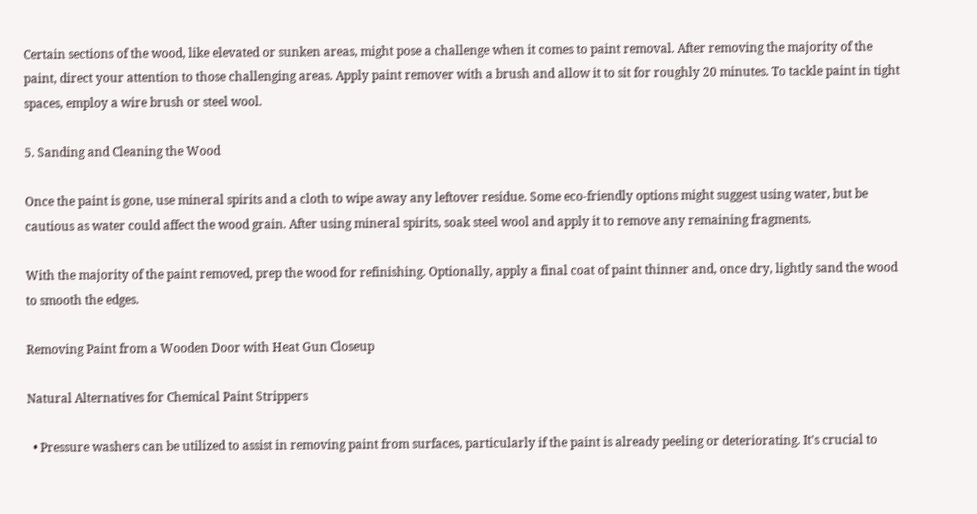Certain sections of the wood, like elevated or sunken areas, might pose a challenge when it comes to paint removal. After removing the majority of the paint, direct your attention to those challenging areas. Apply paint remover with a brush and allow it to sit for roughly 20 minutes. To tackle paint in tight spaces, employ a wire brush or steel wool.

5. Sanding and Cleaning the Wood

Once the paint is gone, use mineral spirits and a cloth to wipe away any leftover residue. Some eco-friendly options might suggest using water, but be cautious as water could affect the wood grain. After using mineral spirits, soak steel wool and apply it to remove any remaining fragments.

With the majority of the paint removed, prep the wood for refinishing. Optionally, apply a final coat of paint thinner and, once dry, lightly sand the wood to smooth the edges.

Removing Paint from a Wooden Door with Heat Gun Closeup

Natural Alternatives for Chemical Paint Strippers

  • Pressure washers can be utilized to assist in removing paint from surfaces, particularly if the paint is already peeling or deteriorating. It's crucial to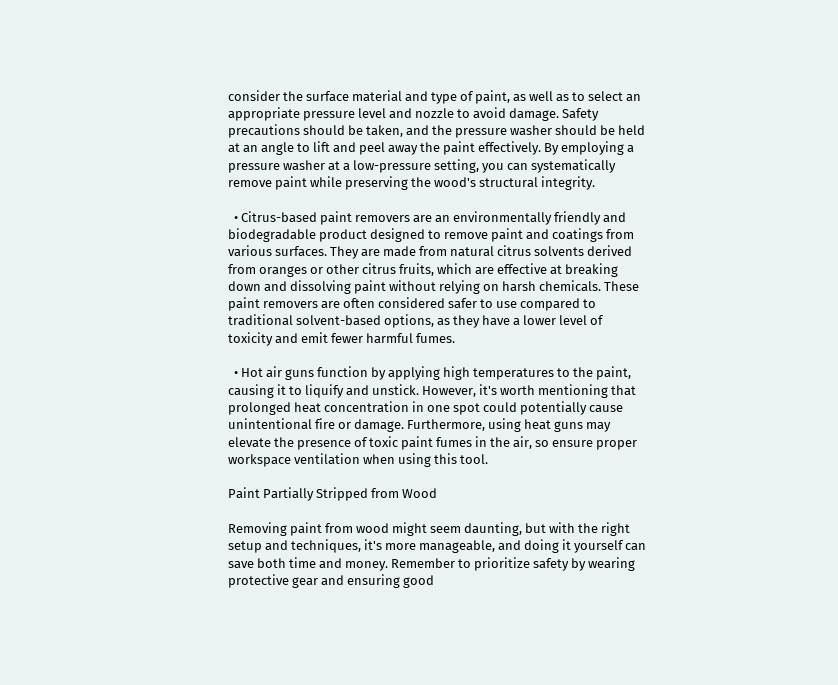consider the surface material and type of paint, as well as to select an appropriate pressure level and nozzle to avoid damage. Safety precautions should be taken, and the pressure washer should be held at an angle to lift and peel away the paint effectively. By employing a pressure washer at a low-pressure setting, you can systematically remove paint while preserving the wood's structural integrity.

  • Citrus-based paint removers are an environmentally friendly and biodegradable product designed to remove paint and coatings from various surfaces. They are made from natural citrus solvents derived from oranges or other citrus fruits, which are effective at breaking down and dissolving paint without relying on harsh chemicals. These paint removers are often considered safer to use compared to traditional solvent-based options, as they have a lower level of toxicity and emit fewer harmful fumes.

  • Hot air guns function by applying high temperatures to the paint, causing it to liquify and unstick. However, it's worth mentioning that prolonged heat concentration in one spot could potentially cause unintentional fire or damage. Furthermore, using heat guns may elevate the presence of toxic paint fumes in the air, so ensure proper workspace ventilation when using this tool.

Paint Partially Stripped from Wood

Removing paint from wood might seem daunting, but with the right setup and techniques, it's more manageable, and doing it yourself can save both time and money. Remember to prioritize safety by wearing protective gear and ensuring good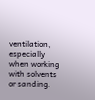ventilation, especially when working with solvents or sanding.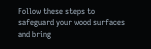Follow these steps to safeguard your wood surfaces and bring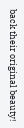back their original beauty!